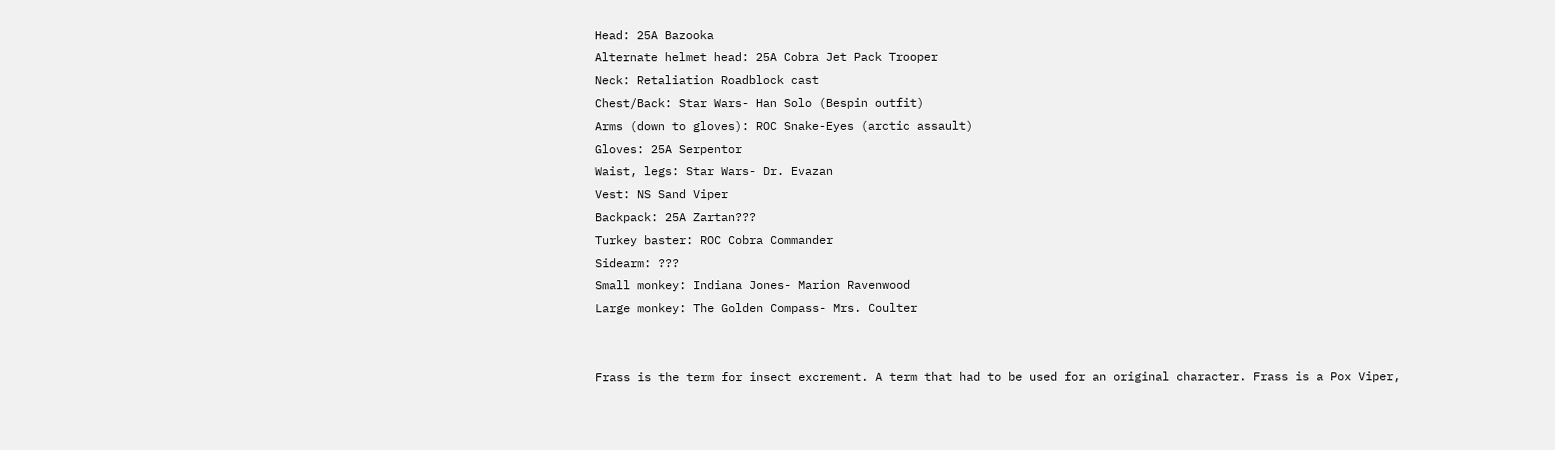Head: 25A Bazooka
Alternate helmet head: 25A Cobra Jet Pack Trooper
Neck: Retaliation Roadblock cast
Chest/Back: Star Wars- Han Solo (Bespin outfit)
Arms (down to gloves): ROC Snake-Eyes (arctic assault)
Gloves: 25A Serpentor
Waist, legs: Star Wars- Dr. Evazan
Vest: NS Sand Viper
Backpack: 25A Zartan???
Turkey baster: ROC Cobra Commander
Sidearm: ???
Small monkey: Indiana Jones- Marion Ravenwood
Large monkey: The Golden Compass- Mrs. Coulter


Frass is the term for insect excrement. A term that had to be used for an original character. Frass is a Pox Viper,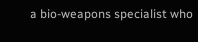a bio-weapons specialist who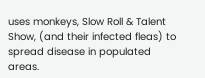uses monkeys, Slow Roll & Talent Show, (and their infected fleas) to spread disease in populated areas.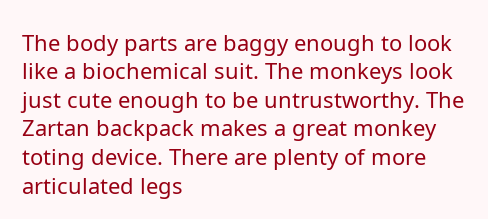The body parts are baggy enough to look like a biochemical suit. The monkeys look just cute enough to be untrustworthy. The Zartan backpack makes a great monkey toting device. There are plenty of more articulated legs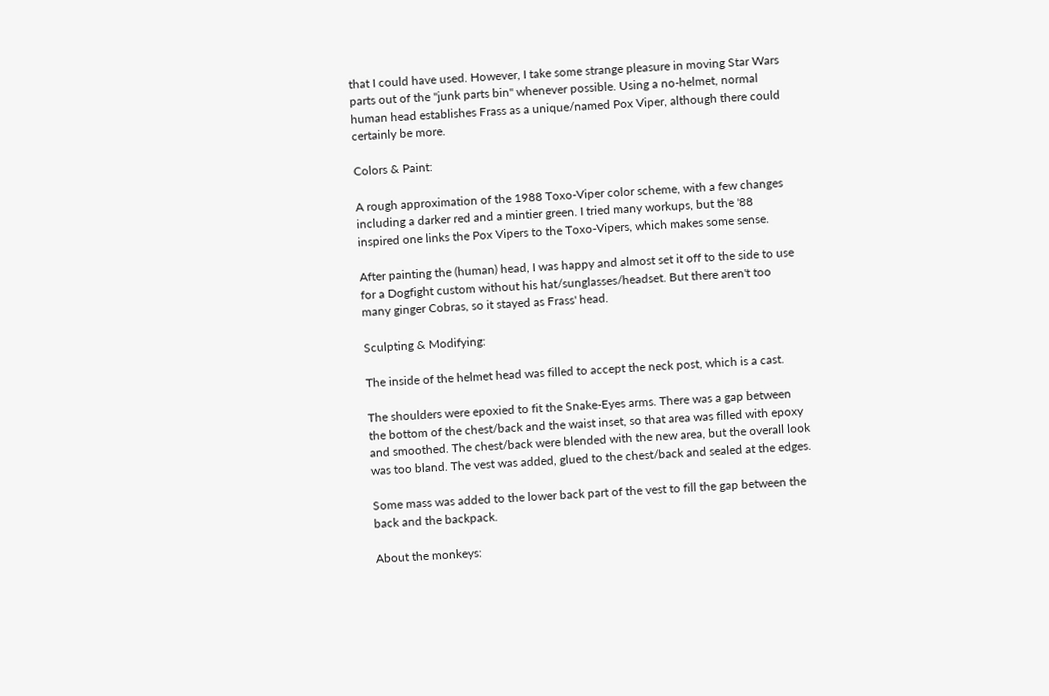that I could have used. However, I take some strange pleasure in moving Star Wars parts out of the "junk parts bin" whenever possible. Using a no-helmet, normal human head establishes Frass as a unique/named Pox Viper, although there could certainly be more.

Colors & Paint:

A rough approximation of the 1988 Toxo-Viper color scheme, with a few changes including a darker red and a mintier green. I tried many workups, but the '88 inspired one links the Pox Vipers to the Toxo-Vipers, which makes some sense.

After painting the (human) head, I was happy and almost set it off to the side to use for a Dogfight custom without his hat/sunglasses/headset. But there aren't too many ginger Cobras, so it stayed as Frass' head.

Sculpting & Modifying:

The inside of the helmet head was filled to accept the neck post, which is a cast.

The shoulders were epoxied to fit the Snake-Eyes arms. There was a gap between the bottom of the chest/back and the waist inset, so that area was filled with epoxy and smoothed. The chest/back were blended with the new area, but the overall look was too bland. The vest was added, glued to the chest/back and sealed at the edges.

Some mass was added to the lower back part of the vest to fill the gap between the back and the backpack.

About the monkeys: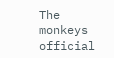The monkeys official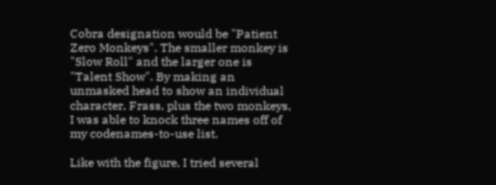Cobra designation would be "Patient Zero Monkeys". The smaller monkey is "Slow Roll" and the larger one is "Talent Show". By making an unmasked head to show an individual character, Frass, plus the two monkeys, I was able to knock three names off of my codenames-to-use list.

Like with the figure, I tried several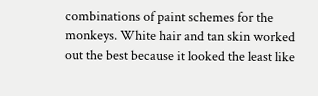combinations of paint schemes for the monkeys. White hair and tan skin worked out the best because it looked the least like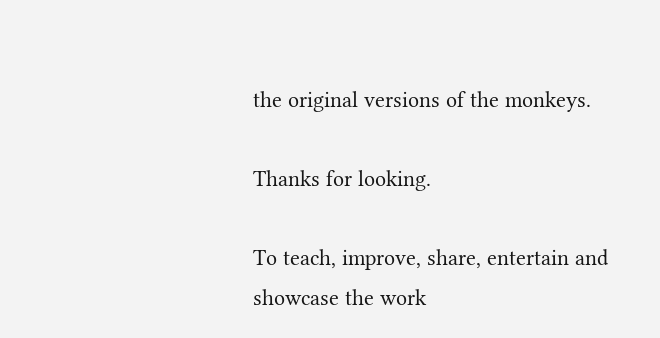the original versions of the monkeys.

Thanks for looking.

To teach, improve, share, entertain and showcase the work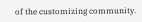of the customizing community.